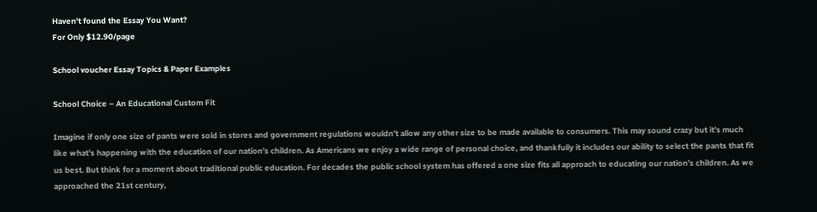Haven't found the Essay You Want?
For Only $12.90/page

School voucher Essay Topics & Paper Examples

School Choice – An Educational Custom Fit

Imagine if only one size of pants were sold in stores and government regulations wouldn’t allow any other size to be made available to consumers. This may sound crazy but it’s much like what’s happening with the education of our nation’s children. As Americans we enjoy a wide range of personal choice, and thankfully it includes our ability to select the pants that fit us best. But think for a moment about traditional public education. For decades the public school system has offered a one size fits all approach to educating our nation’s children. As we approached the 21st century,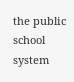the public school system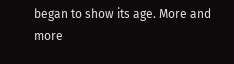began to show its age. More and more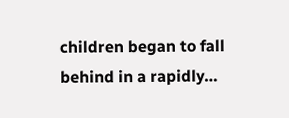children began to fall behind in a rapidly…